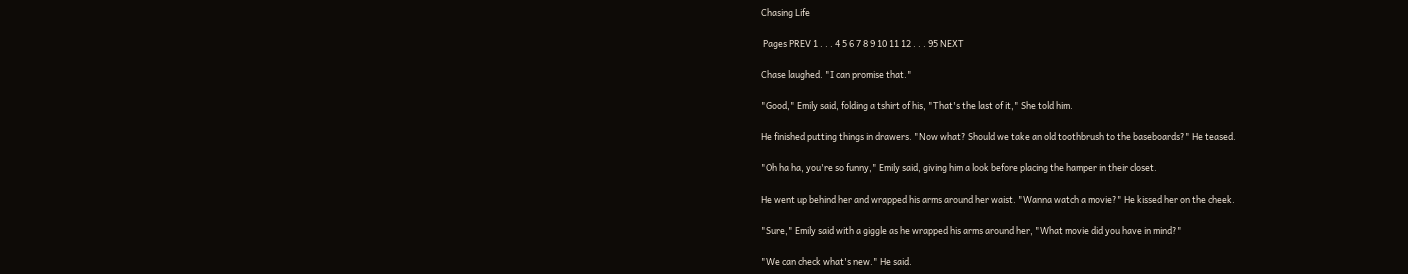Chasing Life

 Pages PREV 1 . . . 4 5 6 7 8 9 10 11 12 . . . 95 NEXT

Chase laughed. "I can promise that."

"Good," Emily said, folding a tshirt of his, "That's the last of it," She told him.

He finished putting things in drawers. "Now what? Should we take an old toothbrush to the baseboards?" He teased.

"Oh ha ha, you're so funny," Emily said, giving him a look before placing the hamper in their closet.

He went up behind her and wrapped his arms around her waist. "Wanna watch a movie?" He kissed her on the cheek.

"Sure," Emily said with a giggle as he wrapped his arms around her, "What movie did you have in mind?"

"We can check what's new." He said.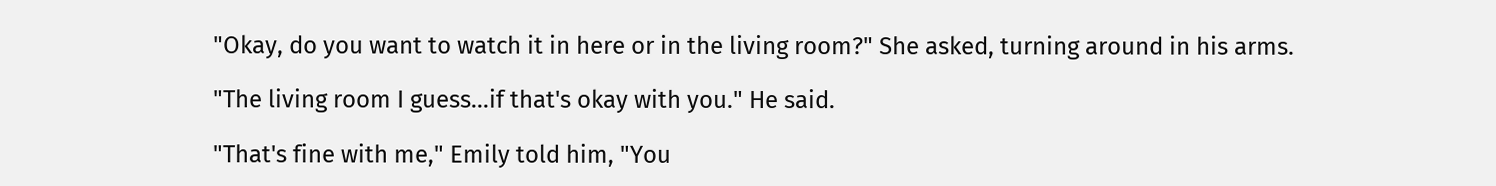"Okay, do you want to watch it in here or in the living room?" She asked, turning around in his arms.

"The living room I guess...if that's okay with you." He said.

"That's fine with me," Emily told him, "You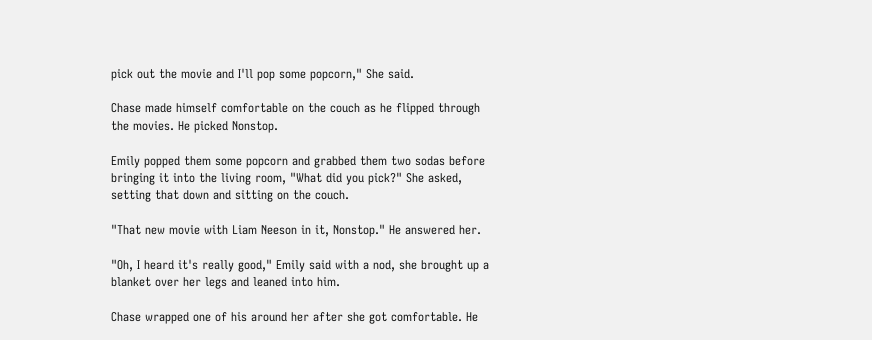pick out the movie and I'll pop some popcorn," She said.

Chase made himself comfortable on the couch as he flipped through the movies. He picked Nonstop.

Emily popped them some popcorn and grabbed them two sodas before bringing it into the living room, "What did you pick?" She asked, setting that down and sitting on the couch.

"That new movie with Liam Neeson in it, Nonstop." He answered her.

"Oh, I heard it's really good," Emily said with a nod, she brought up a blanket over her legs and leaned into him.

Chase wrapped one of his around her after she got comfortable. He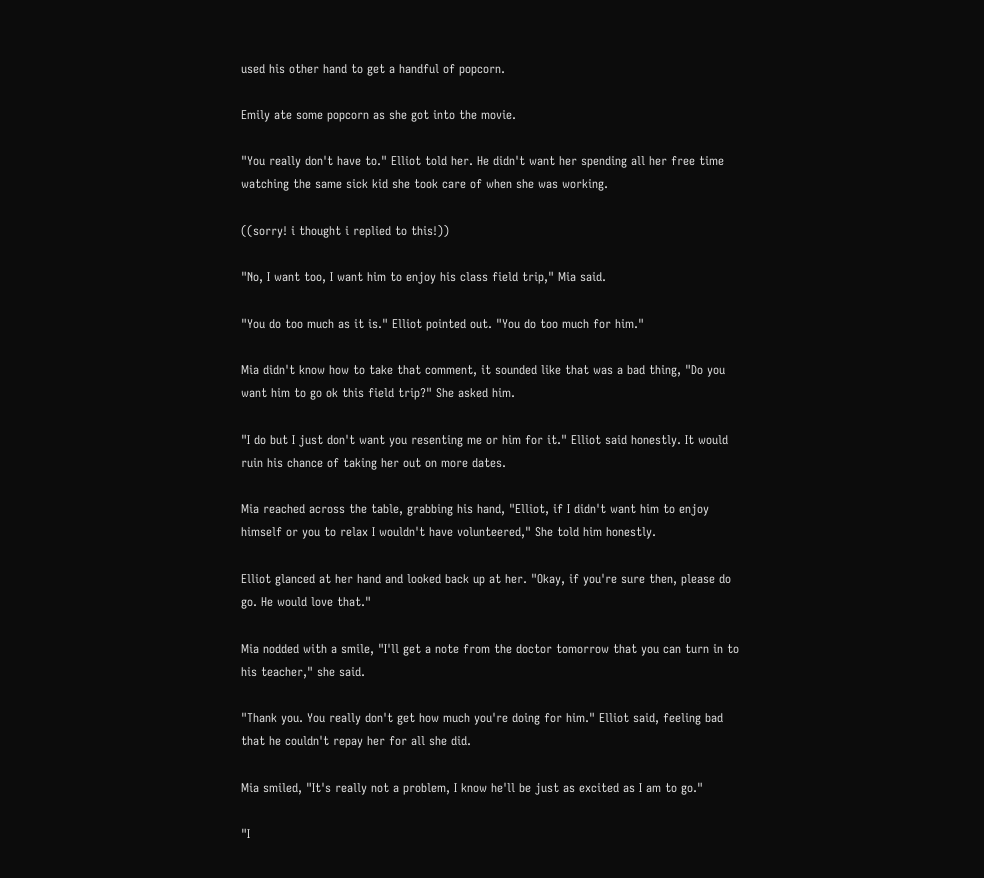used his other hand to get a handful of popcorn.

Emily ate some popcorn as she got into the movie.

"You really don't have to." Elliot told her. He didn't want her spending all her free time watching the same sick kid she took care of when she was working.

((sorry! i thought i replied to this!))

"No, I want too, I want him to enjoy his class field trip," Mia said.

"You do too much as it is." Elliot pointed out. "You do too much for him."

Mia didn't know how to take that comment, it sounded like that was a bad thing, "Do you want him to go ok this field trip?" She asked him.

"I do but I just don't want you resenting me or him for it." Elliot said honestly. It would ruin his chance of taking her out on more dates.

Mia reached across the table, grabbing his hand, "Elliot, if I didn't want him to enjoy himself or you to relax I wouldn't have volunteered," She told him honestly.

Elliot glanced at her hand and looked back up at her. "Okay, if you're sure then, please do go. He would love that."

Mia nodded with a smile, "I'll get a note from the doctor tomorrow that you can turn in to his teacher," she said.

"Thank you. You really don't get how much you're doing for him." Elliot said, feeling bad that he couldn't repay her for all she did.

Mia smiled, "It's really not a problem, I know he'll be just as excited as I am to go."

"I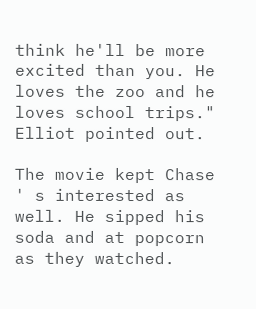think he'll be more excited than you. He loves the zoo and he loves school trips." Elliot pointed out.

The movie kept Chase ' s interested as well. He sipped his soda and at popcorn as they watched.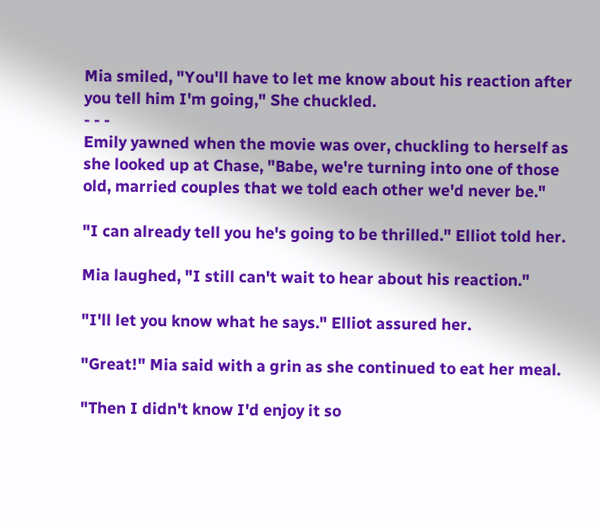Mia smiled, "You'll have to let me know about his reaction after you tell him I'm going," She chuckled.
- - -
Emily yawned when the movie was over, chuckling to herself as she looked up at Chase, "Babe, we're turning into one of those old, married couples that we told each other we'd never be."

"I can already tell you he's going to be thrilled." Elliot told her.

Mia laughed, "I still can't wait to hear about his reaction."

"I'll let you know what he says." Elliot assured her.

"Great!" Mia said with a grin as she continued to eat her meal.

"Then I didn't know I'd enjoy it so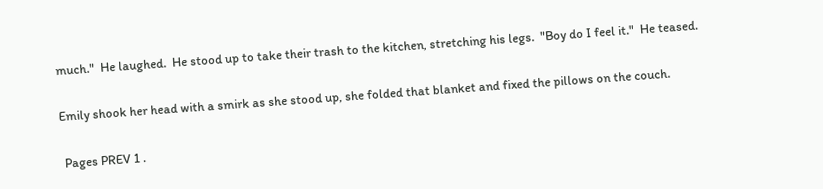much."  He laughed.  He stood up to take their trash to the kitchen, stretching his legs.  "Boy do I feel it."  He teased.

Emily shook her head with a smirk as she stood up, she folded that blanket and fixed the pillows on the couch.

 Pages PREV 1 .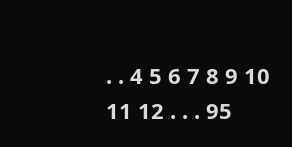. . 4 5 6 7 8 9 10 11 12 . . . 95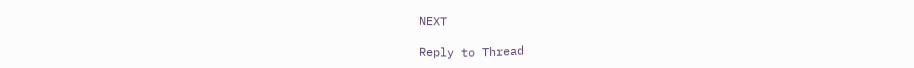NEXT

Reply to Thread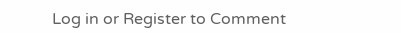Log in or Register to Comment